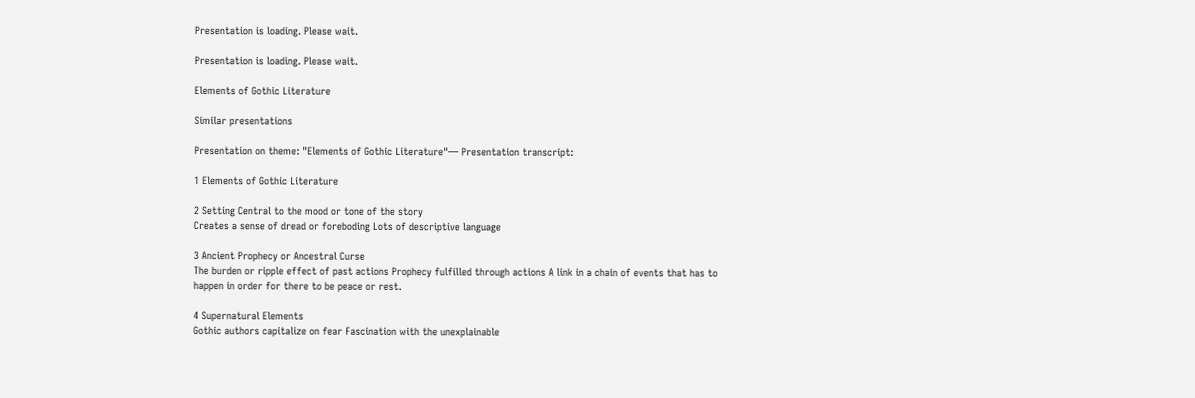Presentation is loading. Please wait.

Presentation is loading. Please wait.

Elements of Gothic Literature

Similar presentations

Presentation on theme: "Elements of Gothic Literature"— Presentation transcript:

1 Elements of Gothic Literature

2 Setting Central to the mood or tone of the story
Creates a sense of dread or foreboding Lots of descriptive language

3 Ancient Prophecy or Ancestral Curse
The burden or ripple effect of past actions Prophecy fulfilled through actions A link in a chain of events that has to happen in order for there to be peace or rest.

4 Supernatural Elements
Gothic authors capitalize on fear Fascination with the unexplainable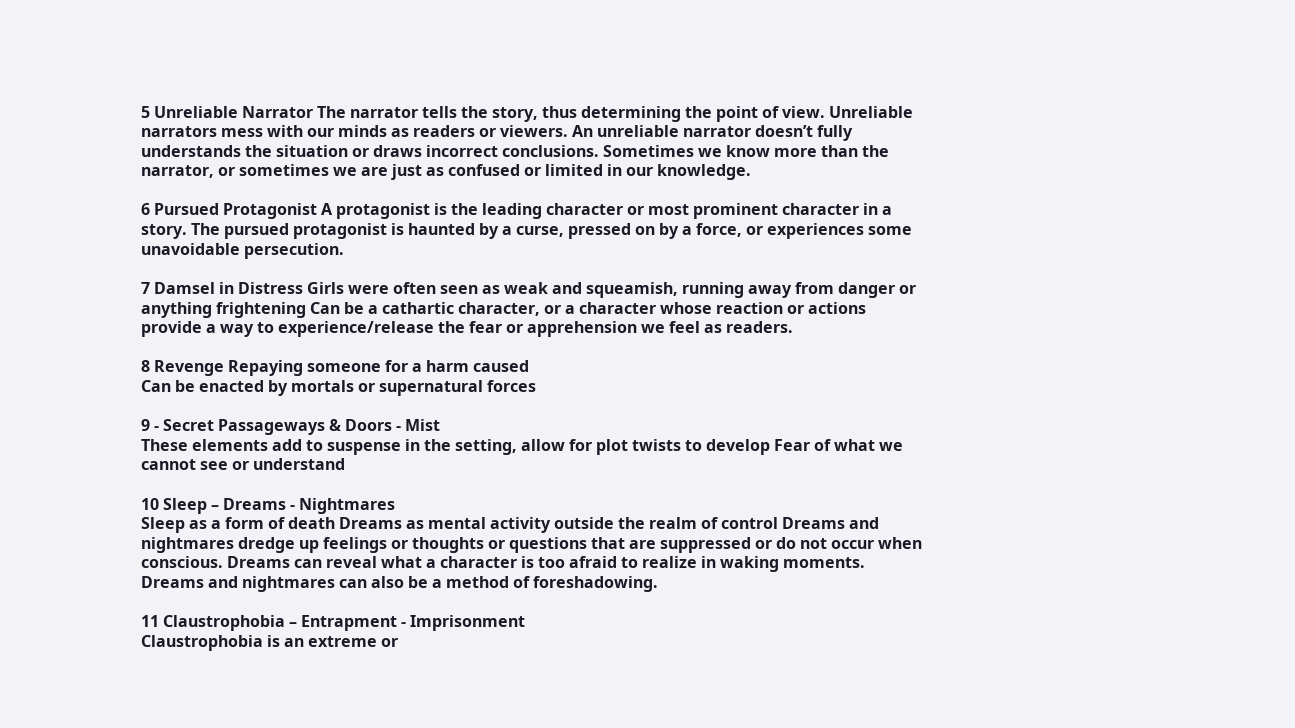5 Unreliable Narrator The narrator tells the story, thus determining the point of view. Unreliable narrators mess with our minds as readers or viewers. An unreliable narrator doesn’t fully understands the situation or draws incorrect conclusions. Sometimes we know more than the narrator, or sometimes we are just as confused or limited in our knowledge.

6 Pursued Protagonist A protagonist is the leading character or most prominent character in a story. The pursued protagonist is haunted by a curse, pressed on by a force, or experiences some unavoidable persecution.

7 Damsel in Distress Girls were often seen as weak and squeamish, running away from danger or anything frightening Can be a cathartic character, or a character whose reaction or actions provide a way to experience/release the fear or apprehension we feel as readers.

8 Revenge Repaying someone for a harm caused
Can be enacted by mortals or supernatural forces

9 - Secret Passageways & Doors - Mist
These elements add to suspense in the setting, allow for plot twists to develop Fear of what we cannot see or understand

10 Sleep – Dreams - Nightmares
Sleep as a form of death Dreams as mental activity outside the realm of control Dreams and nightmares dredge up feelings or thoughts or questions that are suppressed or do not occur when conscious. Dreams can reveal what a character is too afraid to realize in waking moments. Dreams and nightmares can also be a method of foreshadowing.

11 Claustrophobia – Entrapment - Imprisonment
Claustrophobia is an extreme or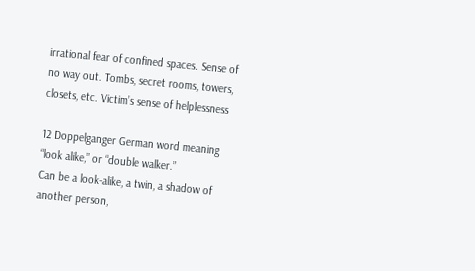irrational fear of confined spaces. Sense of no way out. Tombs, secret rooms, towers, closets, etc. Victim’s sense of helplessness

12 Doppelganger German word meaning “look alike,” or “double walker.”
Can be a look-alike, a twin, a shadow of another person,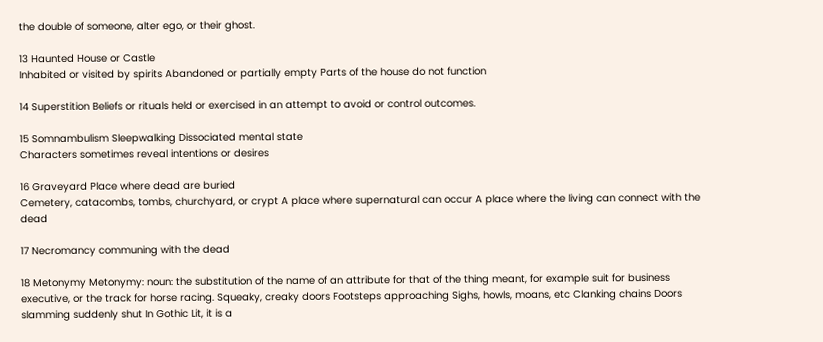the double of someone, alter ego, or their ghost.

13 Haunted House or Castle
Inhabited or visited by spirits Abandoned or partially empty Parts of the house do not function

14 Superstition Beliefs or rituals held or exercised in an attempt to avoid or control outcomes.

15 Somnambulism Sleepwalking Dissociated mental state
Characters sometimes reveal intentions or desires

16 Graveyard Place where dead are buried
Cemetery, catacombs, tombs, churchyard, or crypt A place where supernatural can occur A place where the living can connect with the dead

17 Necromancy communing with the dead

18 Metonymy Metonymy: noun: the substitution of the name of an attribute for that of the thing meant, for example suit for business executive, or the track for horse racing. Squeaky, creaky doors Footsteps approaching Sighs, howls, moans, etc Clanking chains Doors slamming suddenly shut In Gothic Lit, it is a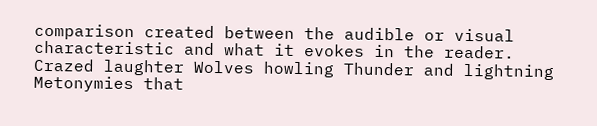comparison created between the audible or visual characteristic and what it evokes in the reader. Crazed laughter Wolves howling Thunder and lightning Metonymies that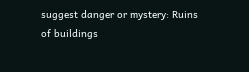suggest danger or mystery: Ruins of buildings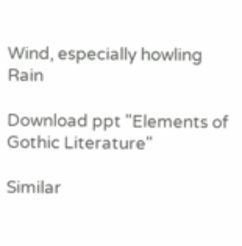Wind, especially howling Rain

Download ppt "Elements of Gothic Literature"

Similar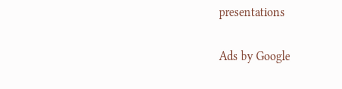presentations

Ads by Google